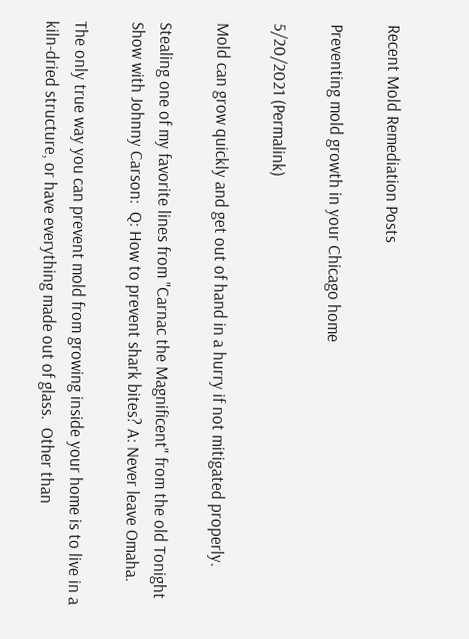Recent Mold Remediation Posts

Preventing mold growth in your Chicago home

5/20/2021 (Permalink)

Mold can grow quickly and get out of hand in a hurry if not mitigated properly.

Stealing one of my favorite lines from "Carnac the Magnificent" from the old Tonight Show with Johnny Carson:  Q: How to prevent shark bites? A: Never leave Omaha.

The only true way you can prevent mold from growing inside your home is to live in a kiln-dried structure, or have everything made out of glass.  Other than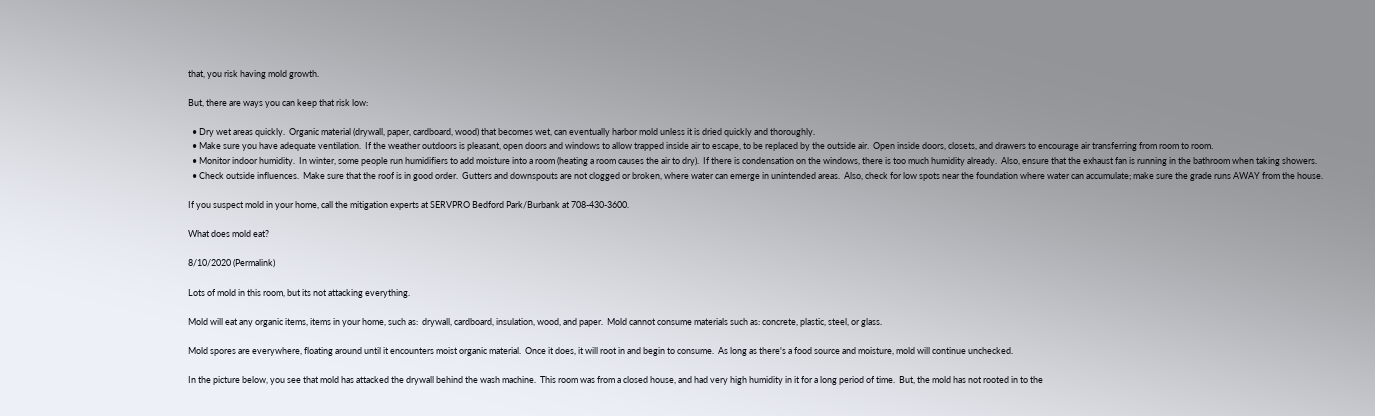that, you risk having mold growth.

But, there are ways you can keep that risk low:

  • Dry wet areas quickly.  Organic material (drywall, paper, cardboard, wood) that becomes wet, can eventually harbor mold unless it is dried quickly and thoroughly.
  • Make sure you have adequate ventilation.  If the weather outdoors is pleasant, open doors and windows to allow trapped inside air to escape, to be replaced by the outside air.  Open inside doors, closets, and drawers to encourage air transferring from room to room.
  • Monitor indoor humidity.  In winter, some people run humidifiers to add moisture into a room (heating a room causes the air to dry).  If there is condensation on the windows, there is too much humidity already.  Also, ensure that the exhaust fan is running in the bathroom when taking showers.
  • Check outside influences.  Make sure that the roof is in good order.  Gutters and downspouts are not clogged or broken, where water can emerge in unintended areas.  Also, check for low spots near the foundation where water can accumulate; make sure the grade runs AWAY from the house.

If you suspect mold in your home, call the mitigation experts at SERVPRO Bedford Park/Burbank at 708-430-3600.

What does mold eat?

8/10/2020 (Permalink)

Lots of mold in this room, but its not attacking everything.

Mold will eat any organic items, items in your home, such as:  drywall, cardboard, insulation, wood, and paper.  Mold cannot consume materials such as: concrete, plastic, steel, or glass.

Mold spores are everywhere, floating around until it encounters moist organic material.  Once it does, it will root in and begin to consume.  As long as there's a food source and moisture, mold will continue unchecked.

In the picture below, you see that mold has attacked the drywall behind the wash machine.  This room was from a closed house, and had very high humidity in it for a long period of time.  But, the mold has not rooted in to the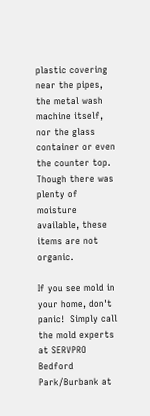plastic covering near the pipes, the metal wash machine itself, nor the glass container or even the counter top.  Though there was plenty of moisture available, these items are not organic.

If you see mold in your home, don't panic!  Simply call the mold experts at SERVPRO Bedford Park/Burbank at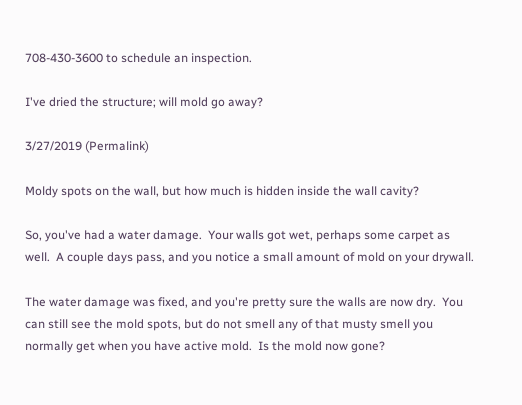708-430-3600 to schedule an inspection.

I've dried the structure; will mold go away?

3/27/2019 (Permalink)

Moldy spots on the wall, but how much is hidden inside the wall cavity?

So, you've had a water damage.  Your walls got wet, perhaps some carpet as well.  A couple days pass, and you notice a small amount of mold on your drywall.

The water damage was fixed, and you're pretty sure the walls are now dry.  You can still see the mold spots, but do not smell any of that musty smell you normally get when you have active mold.  Is the mold now gone?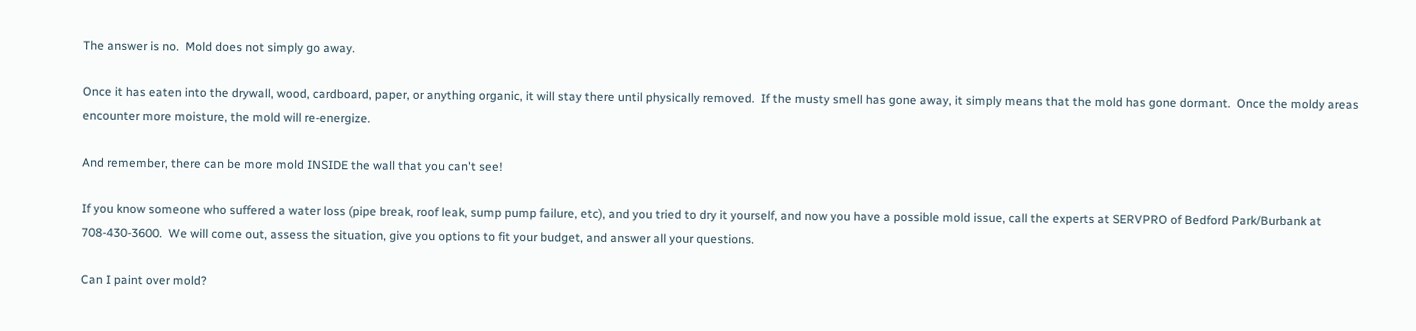The answer is no.  Mold does not simply go away.

Once it has eaten into the drywall, wood, cardboard, paper, or anything organic, it will stay there until physically removed.  If the musty smell has gone away, it simply means that the mold has gone dormant.  Once the moldy areas encounter more moisture, the mold will re-energize.

And remember, there can be more mold INSIDE the wall that you can't see!

If you know someone who suffered a water loss (pipe break, roof leak, sump pump failure, etc), and you tried to dry it yourself, and now you have a possible mold issue, call the experts at SERVPRO of Bedford Park/Burbank at 708-430-3600.  We will come out, assess the situation, give you options to fit your budget, and answer all your questions.

Can I paint over mold?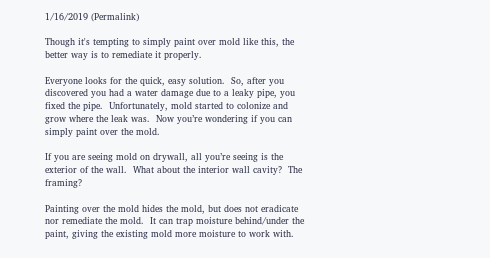1/16/2019 (Permalink)

Though it's tempting to simply paint over mold like this, the better way is to remediate it properly.

Everyone looks for the quick, easy solution.  So, after you discovered you had a water damage due to a leaky pipe, you fixed the pipe.  Unfortunately, mold started to colonize and grow where the leak was.  Now you’re wondering if you can simply paint over the mold.

If you are seeing mold on drywall, all you’re seeing is the exterior of the wall.  What about the interior wall cavity?  The framing?

Painting over the mold hides the mold, but does not eradicate nor remediate the mold.  It can trap moisture behind/under the paint, giving the existing mold more moisture to work with.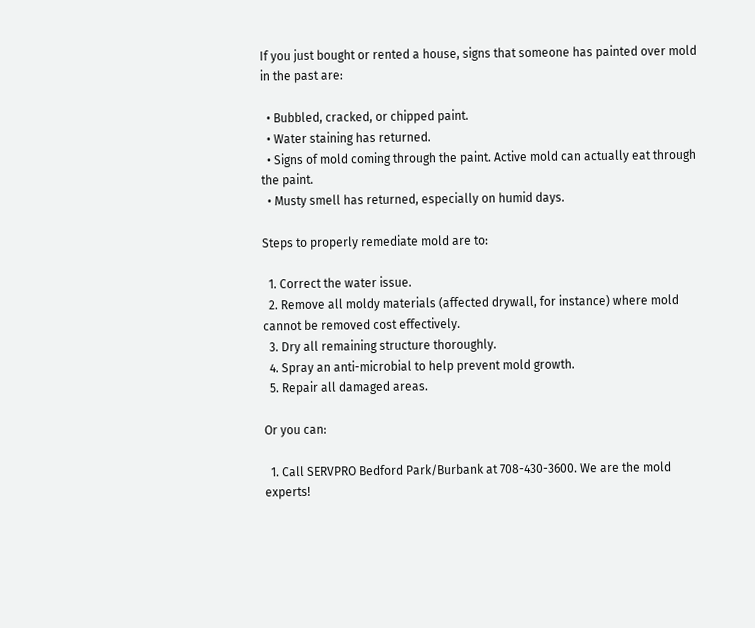If you just bought or rented a house, signs that someone has painted over mold in the past are:

  • Bubbled, cracked, or chipped paint.
  • Water staining has returned.
  • Signs of mold coming through the paint. Active mold can actually eat through the paint.
  • Musty smell has returned, especially on humid days.

Steps to properly remediate mold are to:

  1. Correct the water issue.
  2. Remove all moldy materials (affected drywall, for instance) where mold cannot be removed cost effectively.
  3. Dry all remaining structure thoroughly.
  4. Spray an anti-microbial to help prevent mold growth.
  5. Repair all damaged areas.

Or you can:

  1. Call SERVPRO Bedford Park/Burbank at 708-430-3600. We are the mold experts!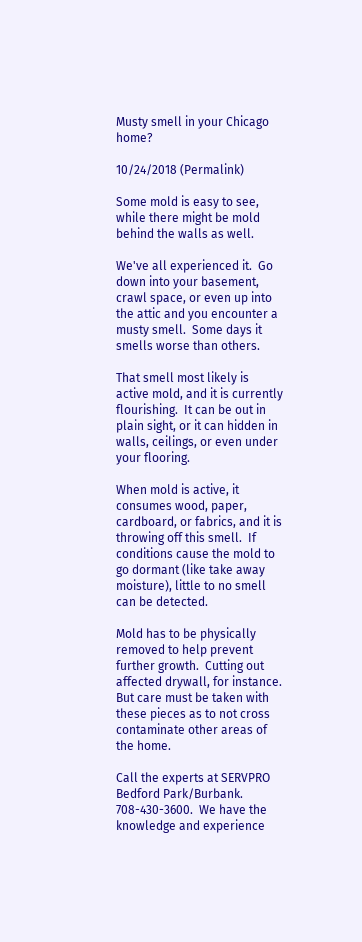Musty smell in your Chicago home?

10/24/2018 (Permalink)

Some mold is easy to see, while there might be mold behind the walls as well.

We've all experienced it.  Go down into your basement, crawl space, or even up into the attic and you encounter a musty smell.  Some days it smells worse than others.

That smell most likely is active mold, and it is currently flourishing.  It can be out in plain sight, or it can hidden in walls, ceilings, or even under your flooring.

When mold is active, it consumes wood, paper, cardboard, or fabrics, and it is throwing off this smell.  If conditions cause the mold to go dormant (like take away moisture), little to no smell can be detected.

Mold has to be physically removed to help prevent further growth.  Cutting out affected drywall, for instance.  But care must be taken with these pieces as to not cross contaminate other areas of the home.

Call the experts at SERVPRO Bedford Park/Burbank.  708-430-3600.  We have the knowledge and experience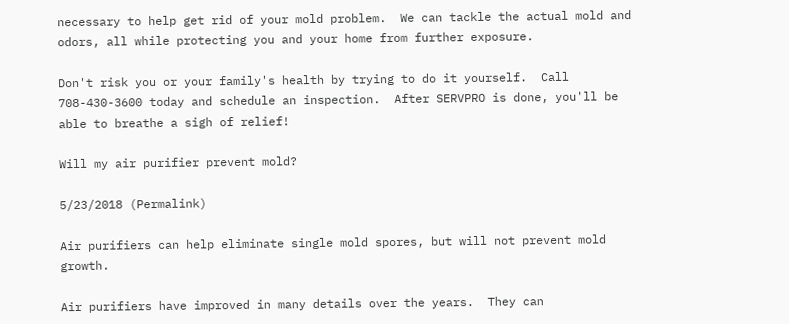necessary to help get rid of your mold problem.  We can tackle the actual mold and odors, all while protecting you and your home from further exposure.

Don't risk you or your family's health by trying to do it yourself.  Call 708-430-3600 today and schedule an inspection.  After SERVPRO is done, you'll be able to breathe a sigh of relief!

Will my air purifier prevent mold?

5/23/2018 (Permalink)

Air purifiers can help eliminate single mold spores, but will not prevent mold growth.

Air purifiers have improved in many details over the years.  They can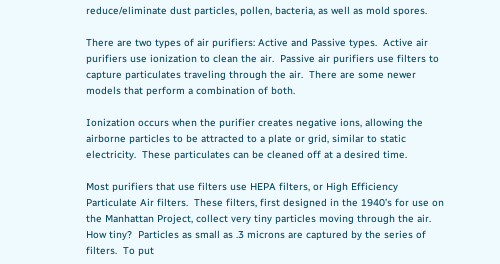reduce/eliminate dust particles, pollen, bacteria, as well as mold spores.

There are two types of air purifiers: Active and Passive types.  Active air purifiers use ionization to clean the air.  Passive air purifiers use filters to capture particulates traveling through the air.  There are some newer models that perform a combination of both.

Ionization occurs when the purifier creates negative ions, allowing the airborne particles to be attracted to a plate or grid, similar to static electricity.  These particulates can be cleaned off at a desired time.

Most purifiers that use filters use HEPA filters, or High Efficiency Particulate Air filters.  These filters, first designed in the 1940’s for use on the Manhattan Project, collect very tiny particles moving through the air.  How tiny?  Particles as small as .3 microns are captured by the series of filters.  To put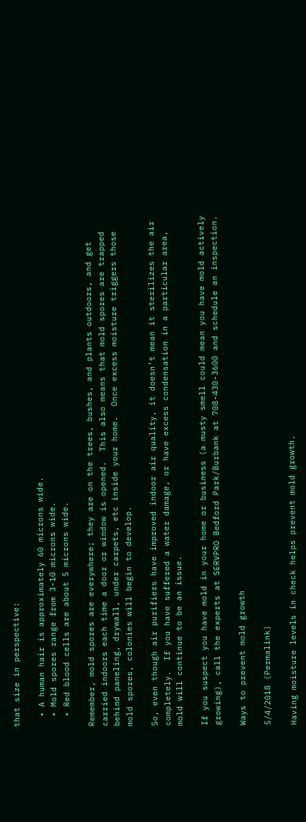that size in perspective:

  • A human hair is approximately 60 microns wide.
  • Mold spores range from 3-10 microns wide.
  • Red blood cells are about 5 microns wide.

Remember, mold spores are everywhere; they are on the trees, bushes, and plants outdoors, and get carried indoors each time a door or window is opened.  This also means that mold spores are trapped behind paneling, drywall, under carpets, etc inside your home.  Once excess moisture triggers those mold spores, colonies will begin to develop.

So, even though air purifiers have improved indoor air quality, it doesn’t mean it sterilizes the air completely.  If you have suffered a water damage, or have excess condensation in a particular area, mold will continue to be an issue.

If you suspect you have mold in your home or business (a musty smell could mean you have mold actively growing), call the experts at SERVPRO Bedford Park/Burbank at 708-430-3600 and schedule an inspection.

Ways to prevent mold growth

5/4/2018 (Permalink)

Having moisture levels in check helps prevent mold growth.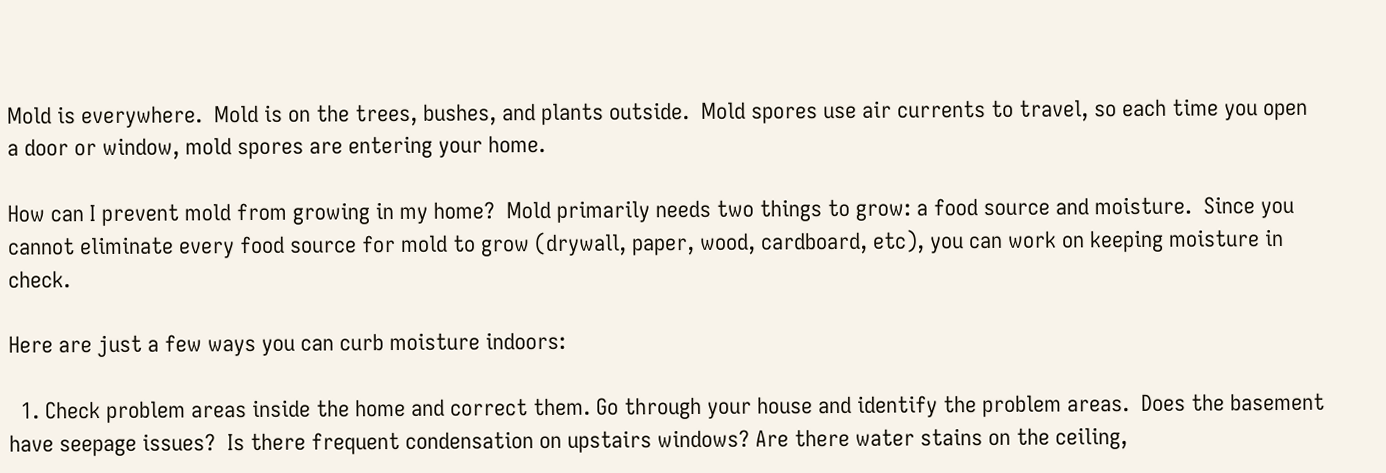Mold is everywhere.  Mold is on the trees, bushes, and plants outside.  Mold spores use air currents to travel, so each time you open a door or window, mold spores are entering your home.

How can I prevent mold from growing in my home?  Mold primarily needs two things to grow: a food source and moisture.  Since you cannot eliminate every food source for mold to grow (drywall, paper, wood, cardboard, etc), you can work on keeping moisture in check.

Here are just a few ways you can curb moisture indoors:

  1. Check problem areas inside the home and correct them. Go through your house and identify the problem areas.  Does the basement have seepage issues?  Is there frequent condensation on upstairs windows? Are there water stains on the ceiling,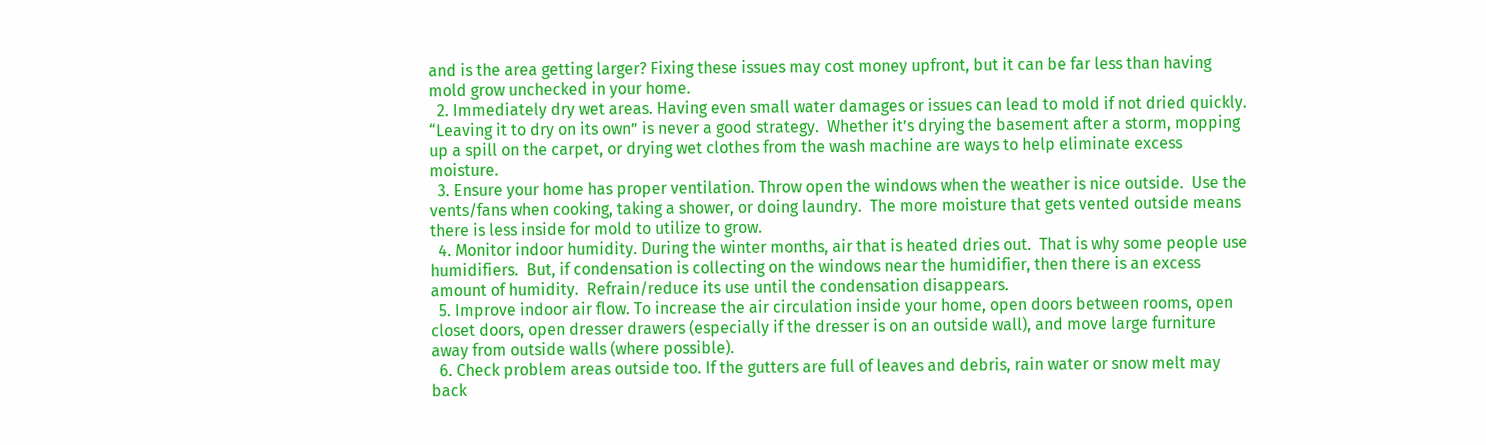and is the area getting larger? Fixing these issues may cost money upfront, but it can be far less than having mold grow unchecked in your home.
  2. Immediately dry wet areas. Having even small water damages or issues can lead to mold if not dried quickly.  “Leaving it to dry on its own” is never a good strategy.  Whether it’s drying the basement after a storm, mopping up a spill on the carpet, or drying wet clothes from the wash machine are ways to help eliminate excess moisture.
  3. Ensure your home has proper ventilation. Throw open the windows when the weather is nice outside.  Use the vents/fans when cooking, taking a shower, or doing laundry.  The more moisture that gets vented outside means there is less inside for mold to utilize to grow.
  4. Monitor indoor humidity. During the winter months, air that is heated dries out.  That is why some people use humidifiers.  But, if condensation is collecting on the windows near the humidifier, then there is an excess amount of humidity.  Refrain/reduce its use until the condensation disappears.
  5. Improve indoor air flow. To increase the air circulation inside your home, open doors between rooms, open closet doors, open dresser drawers (especially if the dresser is on an outside wall), and move large furniture away from outside walls (where possible).
  6. Check problem areas outside too. If the gutters are full of leaves and debris, rain water or snow melt may back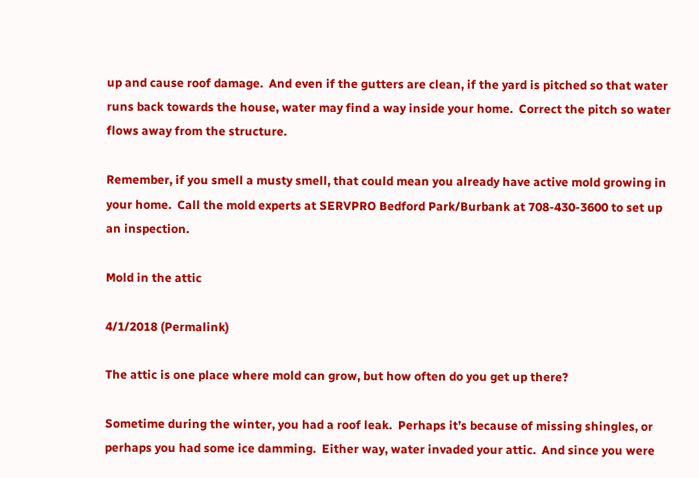up and cause roof damage.  And even if the gutters are clean, if the yard is pitched so that water runs back towards the house, water may find a way inside your home.  Correct the pitch so water flows away from the structure.

Remember, if you smell a musty smell, that could mean you already have active mold growing in your home.  Call the mold experts at SERVPRO Bedford Park/Burbank at 708-430-3600 to set up an inspection.

Mold in the attic

4/1/2018 (Permalink)

The attic is one place where mold can grow, but how often do you get up there?

Sometime during the winter, you had a roof leak.  Perhaps it’s because of missing shingles, or perhaps you had some ice damming.  Either way, water invaded your attic.  And since you were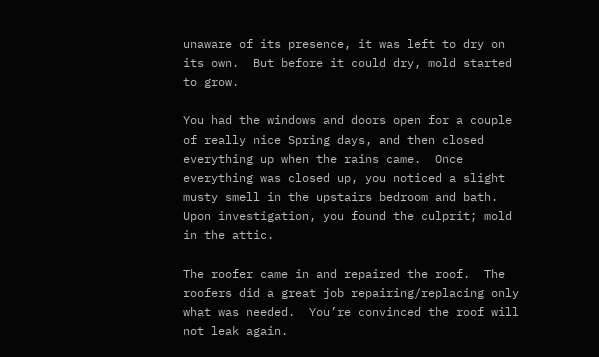unaware of its presence, it was left to dry on its own.  But before it could dry, mold started to grow.

You had the windows and doors open for a couple of really nice Spring days, and then closed everything up when the rains came.  Once everything was closed up, you noticed a slight musty smell in the upstairs bedroom and bath.  Upon investigation, you found the culprit; mold in the attic.

The roofer came in and repaired the roof.  The roofers did a great job repairing/replacing only what was needed.  You’re convinced the roof will not leak again.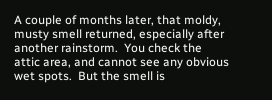A couple of months later, that moldy, musty smell returned, especially after another rainstorm.  You check the attic area, and cannot see any obvious wet spots.  But the smell is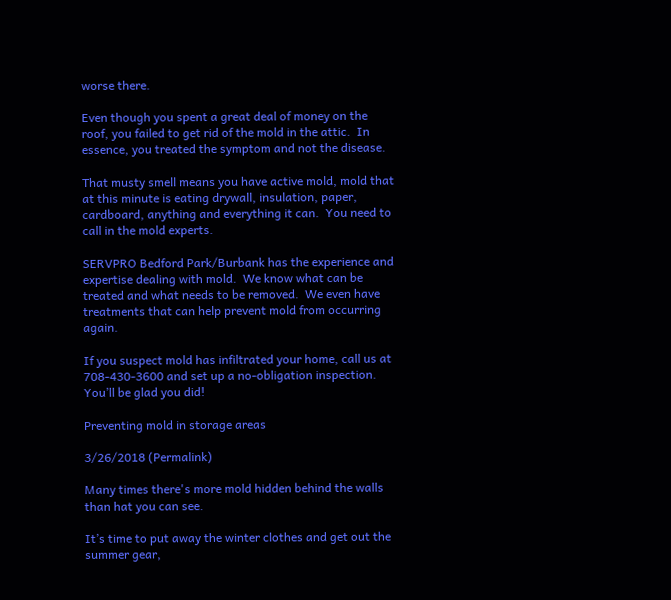worse there.

Even though you spent a great deal of money on the roof, you failed to get rid of the mold in the attic.  In essence, you treated the symptom and not the disease.

That musty smell means you have active mold, mold that at this minute is eating drywall, insulation, paper, cardboard, anything and everything it can.  You need to call in the mold experts.

SERVPRO Bedford Park/Burbank has the experience and expertise dealing with mold.  We know what can be treated and what needs to be removed.  We even have treatments that can help prevent mold from occurring again.

If you suspect mold has infiltrated your home, call us at 708-430-3600 and set up a no-obligation inspection.  You’ll be glad you did!

Preventing mold in storage areas

3/26/2018 (Permalink)

Many times there's more mold hidden behind the walls than hat you can see.

It’s time to put away the winter clothes and get out the summer gear,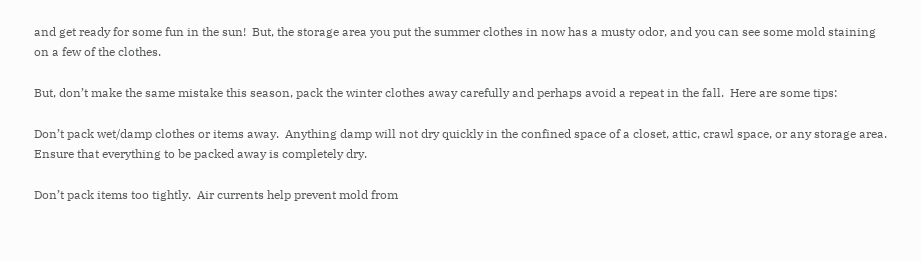and get ready for some fun in the sun!  But, the storage area you put the summer clothes in now has a musty odor, and you can see some mold staining on a few of the clothes.

But, don’t make the same mistake this season, pack the winter clothes away carefully and perhaps avoid a repeat in the fall.  Here are some tips:

Don’t pack wet/damp clothes or items away.  Anything damp will not dry quickly in the confined space of a closet, attic, crawl space, or any storage area.  Ensure that everything to be packed away is completely dry.

Don’t pack items too tightly.  Air currents help prevent mold from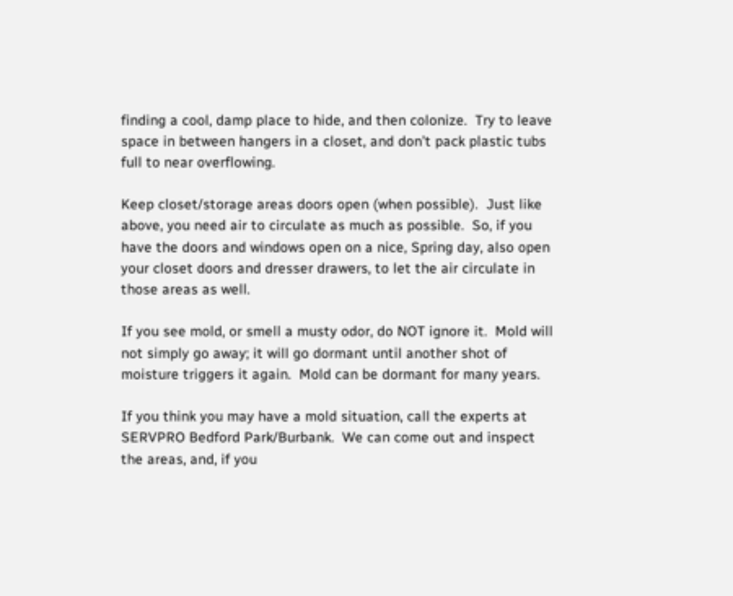finding a cool, damp place to hide, and then colonize.  Try to leave space in between hangers in a closet, and don’t pack plastic tubs full to near overflowing.

Keep closet/storage areas doors open (when possible).  Just like above, you need air to circulate as much as possible.  So, if you have the doors and windows open on a nice, Spring day, also open your closet doors and dresser drawers, to let the air circulate in those areas as well.

If you see mold, or smell a musty odor, do NOT ignore it.  Mold will not simply go away; it will go dormant until another shot of moisture triggers it again.  Mold can be dormant for many years.

If you think you may have a mold situation, call the experts at SERVPRO Bedford Park/Burbank.  We can come out and inspect the areas, and, if you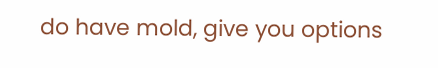do have mold, give you options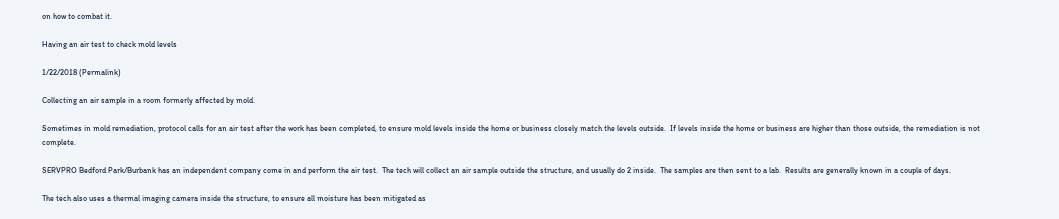on how to combat it.

Having an air test to check mold levels

1/22/2018 (Permalink)

Collecting an air sample in a room formerly affected by mold.

Sometimes in mold remediation, protocol calls for an air test after the work has been completed, to ensure mold levels inside the home or business closely match the levels outside.  If levels inside the home or business are higher than those outside, the remediation is not complete.

SERVPRO Bedford Park/Burbank has an independent company come in and perform the air test.  The tech will collect an air sample outside the structure, and usually do 2 inside.  The samples are then sent to a lab.  Results are generally known in a couple of days.

The tech also uses a thermal imaging camera inside the structure, to ensure all moisture has been mitigated as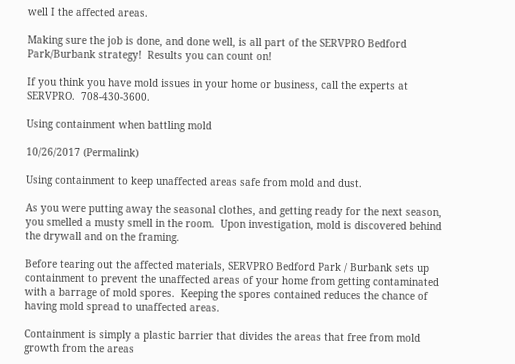well I the affected areas.

Making sure the job is done, and done well, is all part of the SERVPRO Bedford Park/Burbank strategy!  Results you can count on!

If you think you have mold issues in your home or business, call the experts at SERVPRO.  708-430-3600.

Using containment when battling mold

10/26/2017 (Permalink)

Using containment to keep unaffected areas safe from mold and dust.

As you were putting away the seasonal clothes, and getting ready for the next season, you smelled a musty smell in the room.  Upon investigation, mold is discovered behind the drywall and on the framing.

Before tearing out the affected materials, SERVPRO Bedford Park / Burbank sets up containment to prevent the unaffected areas of your home from getting contaminated with a barrage of mold spores.  Keeping the spores contained reduces the chance of having mold spread to unaffected areas.

Containment is simply a plastic barrier that divides the areas that free from mold growth from the areas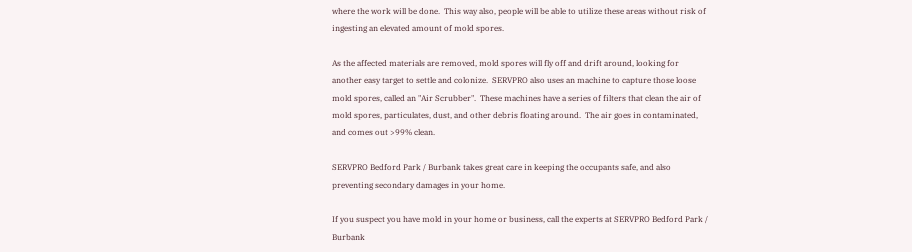where the work will be done.  This way also, people will be able to utilize these areas without risk of ingesting an elevated amount of mold spores.

As the affected materials are removed, mold spores will fly off and drift around, looking for another easy target to settle and colonize.  SERVPRO also uses an machine to capture those loose mold spores, called an "Air Scrubber".  These machines have a series of filters that clean the air of mold spores, particulates, dust, and other debris floating around.  The air goes in contaminated, and comes out >99% clean.

SERVPRO Bedford Park / Burbank takes great care in keeping the occupants safe, and also preventing secondary damages in your home.

If you suspect you have mold in your home or business, call the experts at SERVPRO Bedford Park / Burbank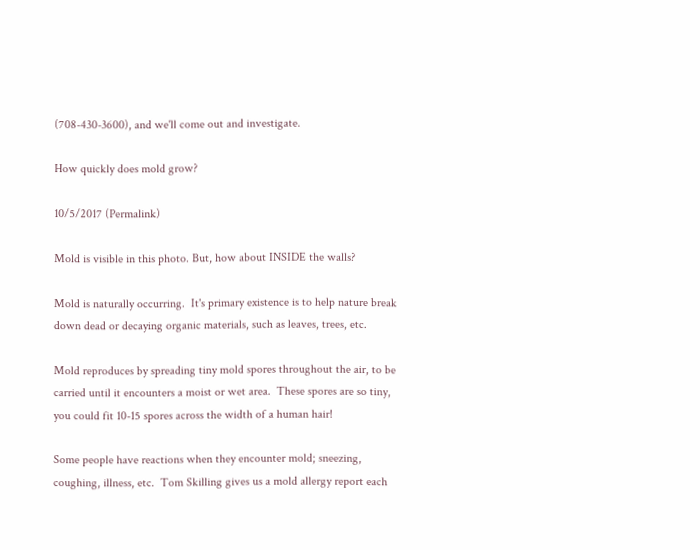(708-430-3600), and we'll come out and investigate.

How quickly does mold grow?

10/5/2017 (Permalink)

Mold is visible in this photo. But, how about INSIDE the walls?

Mold is naturally occurring.  It's primary existence is to help nature break down dead or decaying organic materials, such as leaves, trees, etc.

Mold reproduces by spreading tiny mold spores throughout the air, to be carried until it encounters a moist or wet area.  These spores are so tiny, you could fit 10-15 spores across the width of a human hair!

Some people have reactions when they encounter mold; sneezing, coughing, illness, etc.  Tom Skilling gives us a mold allergy report each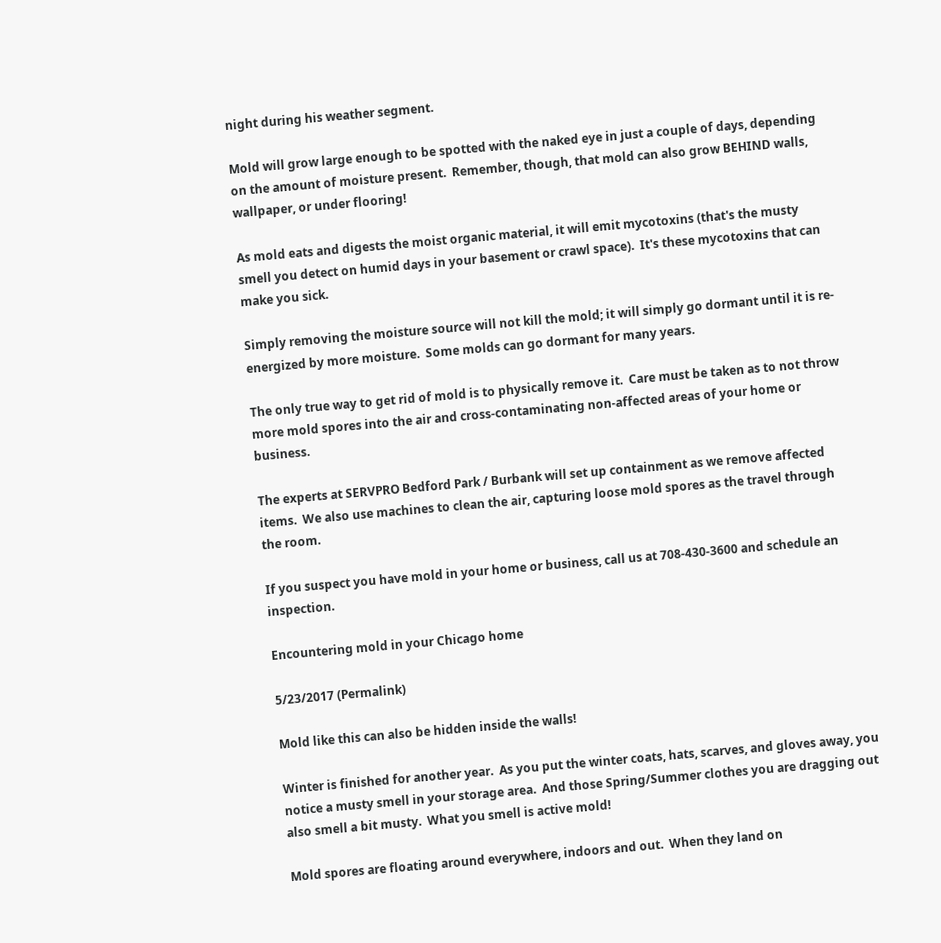night during his weather segment.

Mold will grow large enough to be spotted with the naked eye in just a couple of days, depending on the amount of moisture present.  Remember, though, that mold can also grow BEHIND walls, wallpaper, or under flooring!

As mold eats and digests the moist organic material, it will emit mycotoxins (that's the musty smell you detect on humid days in your basement or crawl space).  It's these mycotoxins that can make you sick.

Simply removing the moisture source will not kill the mold; it will simply go dormant until it is re-energized by more moisture.  Some molds can go dormant for many years.

The only true way to get rid of mold is to physically remove it.  Care must be taken as to not throw more mold spores into the air and cross-contaminating non-affected areas of your home or business.

The experts at SERVPRO Bedford Park / Burbank will set up containment as we remove affected items.  We also use machines to clean the air, capturing loose mold spores as the travel through the room.

If you suspect you have mold in your home or business, call us at 708-430-3600 and schedule an inspection.

Encountering mold in your Chicago home

5/23/2017 (Permalink)

Mold like this can also be hidden inside the walls!

Winter is finished for another year.  As you put the winter coats, hats, scarves, and gloves away, you notice a musty smell in your storage area.  And those Spring/Summer clothes you are dragging out also smell a bit musty.  What you smell is active mold!

Mold spores are floating around everywhere, indoors and out.  When they land on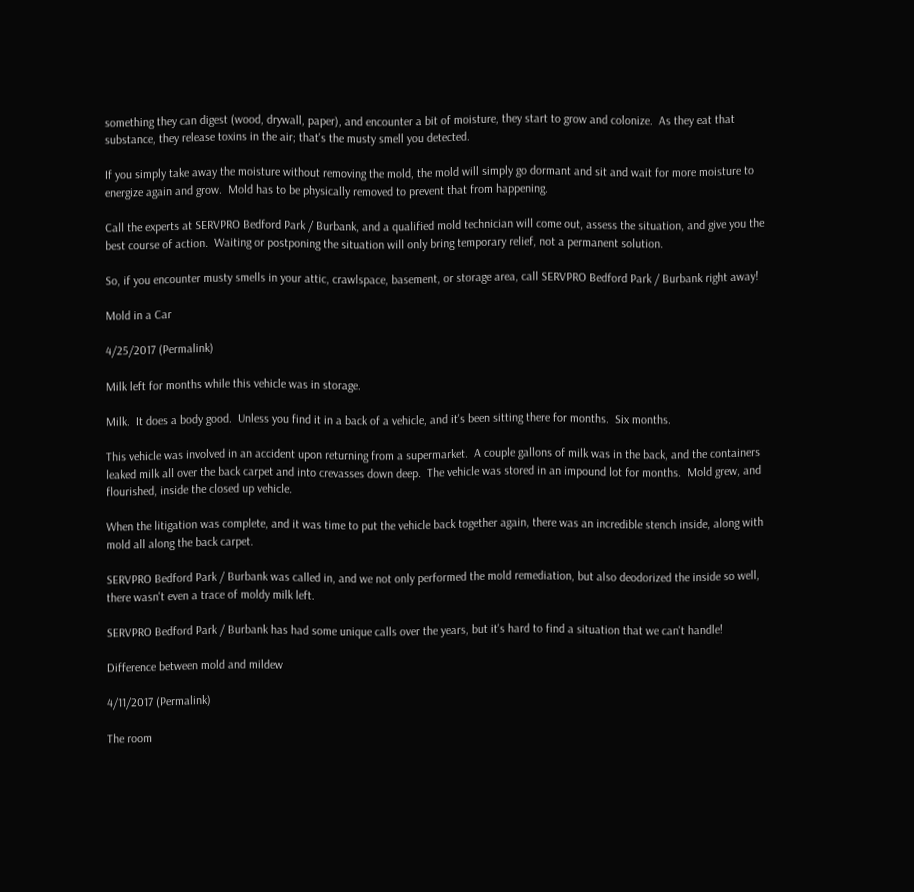something they can digest (wood, drywall, paper), and encounter a bit of moisture, they start to grow and colonize.  As they eat that substance, they release toxins in the air; that's the musty smell you detected.

If you simply take away the moisture without removing the mold, the mold will simply go dormant and sit and wait for more moisture to energize again and grow.  Mold has to be physically removed to prevent that from happening.

Call the experts at SERVPRO Bedford Park / Burbank, and a qualified mold technician will come out, assess the situation, and give you the best course of action.  Waiting or postponing the situation will only bring temporary relief, not a permanent solution.

So, if you encounter musty smells in your attic, crawlspace, basement, or storage area, call SERVPRO Bedford Park / Burbank right away!

Mold in a Car

4/25/2017 (Permalink)

Milk left for months while this vehicle was in storage.

Milk.  It does a body good.  Unless you find it in a back of a vehicle, and it's been sitting there for months.  Six months.

This vehicle was involved in an accident upon returning from a supermarket.  A couple gallons of milk was in the back, and the containers leaked milk all over the back carpet and into crevasses down deep.  The vehicle was stored in an impound lot for months.  Mold grew, and flourished, inside the closed up vehicle.

When the litigation was complete, and it was time to put the vehicle back together again, there was an incredible stench inside, along with mold all along the back carpet.

SERVPRO Bedford Park / Burbank was called in, and we not only performed the mold remediation, but also deodorized the inside so well, there wasn't even a trace of moldy milk left.

SERVPRO Bedford Park / Burbank has had some unique calls over the years, but it's hard to find a situation that we can't handle!

Difference between mold and mildew

4/11/2017 (Permalink)

The room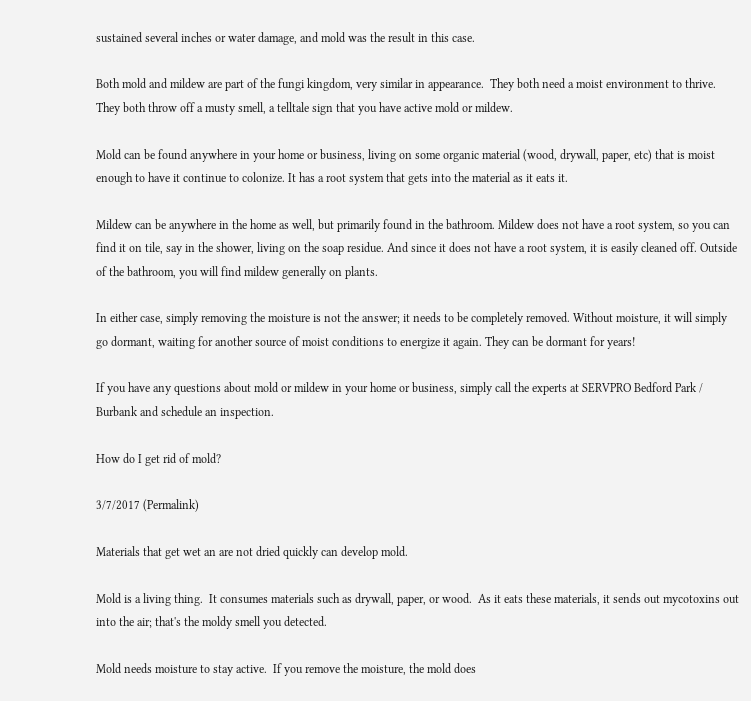sustained several inches or water damage, and mold was the result in this case.

Both mold and mildew are part of the fungi kingdom, very similar in appearance.  They both need a moist environment to thrive.  They both throw off a musty smell, a telltale sign that you have active mold or mildew.

Mold can be found anywhere in your home or business, living on some organic material (wood, drywall, paper, etc) that is moist enough to have it continue to colonize. It has a root system that gets into the material as it eats it.

Mildew can be anywhere in the home as well, but primarily found in the bathroom. Mildew does not have a root system, so you can find it on tile, say in the shower, living on the soap residue. And since it does not have a root system, it is easily cleaned off. Outside of the bathroom, you will find mildew generally on plants.

In either case, simply removing the moisture is not the answer; it needs to be completely removed. Without moisture, it will simply go dormant, waiting for another source of moist conditions to energize it again. They can be dormant for years!

If you have any questions about mold or mildew in your home or business, simply call the experts at SERVPRO Bedford Park / Burbank and schedule an inspection.

How do I get rid of mold?

3/7/2017 (Permalink)

Materials that get wet an are not dried quickly can develop mold.

Mold is a living thing.  It consumes materials such as drywall, paper, or wood.  As it eats these materials, it sends out mycotoxins out into the air; that's the moldy smell you detected.

Mold needs moisture to stay active.  If you remove the moisture, the mold does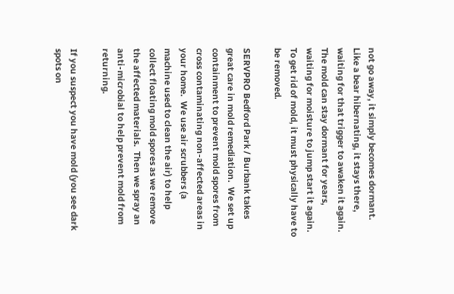not go away, it simply becomes dormant.  Like a bear hibernating, it stays there, waiting for that trigger to awaken it again.  The mold can stay dormant for years, waiting for moisture to jump start it again.  To get rid of mold, it must physically have to be removed.

SERVPRO Bedford Park / Burbank takes great care in mold remediation.  We set up containment to prevent mold spores from cross contaminating non-affected areas in your home.  We use air scrubbers (a machine used to clean the air) to help collect floating mold spores as we remove the affected materials.  Then we spray an anti-microbial to help prevent mold from returning.

If you suspect you have mold (you see dark spots on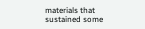materials that sustained some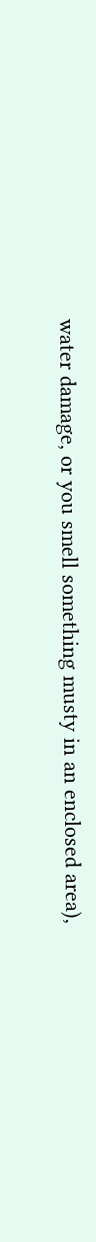water damage, or you smell something musty in an enclosed area),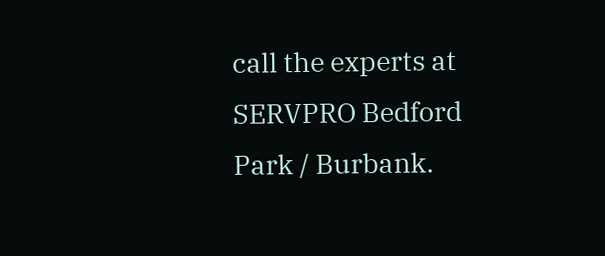call the experts at SERVPRO Bedford Park / Burbank.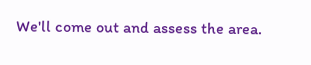We'll come out and assess the area.